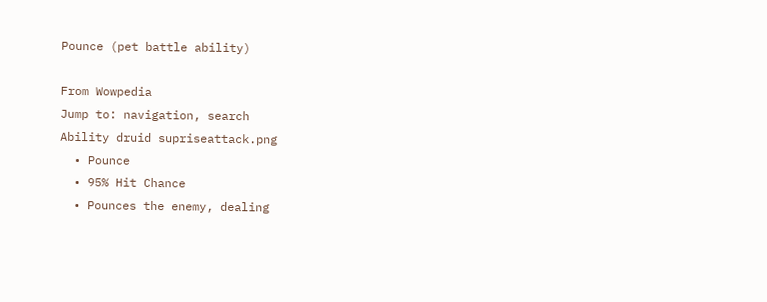Pounce (pet battle ability)

From Wowpedia
Jump to: navigation, search
Ability druid supriseattack.png
  • Pounce
  • 95% Hit Chance
  • Pounces the enemy, dealing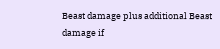Beast damage plus additional Beast damage if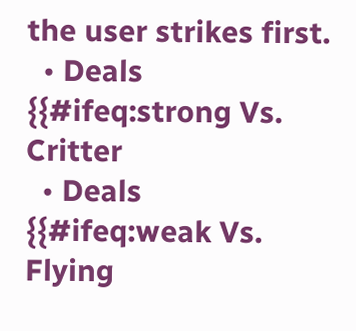the user strikes first.
  • Deals {{#ifeq:strong Vs.    Critter
  • Deals {{#ifeq:weak Vs.    Flying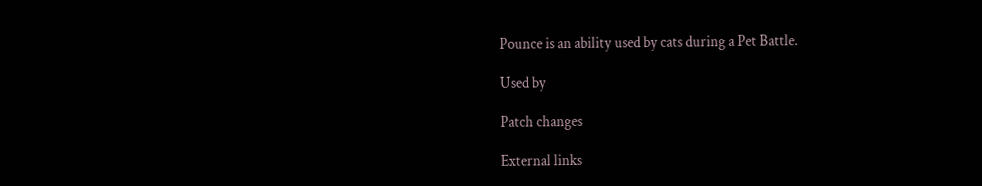Pounce is an ability used by cats during a Pet Battle.

Used by

Patch changes

External links